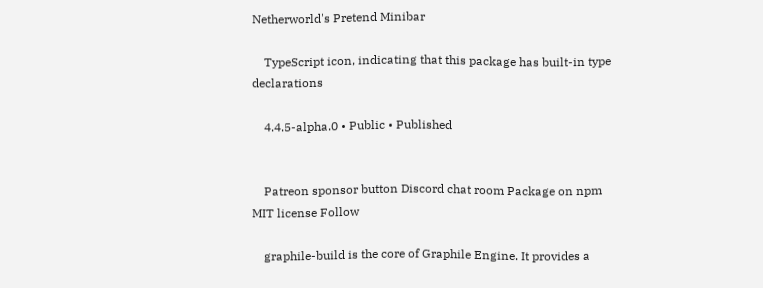Netherworld's Pretend Minibar

    TypeScript icon, indicating that this package has built-in type declarations

    4.4.5-alpha.0 • Public • Published


    Patreon sponsor button Discord chat room Package on npm MIT license Follow

    graphile-build is the core of Graphile Engine. It provides a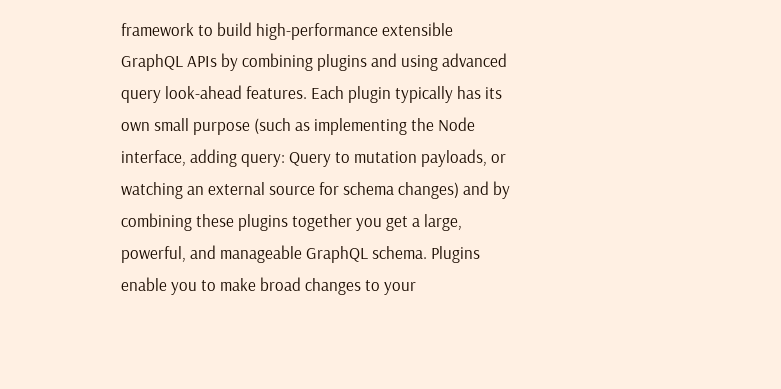framework to build high-performance extensible GraphQL APIs by combining plugins and using advanced query look-ahead features. Each plugin typically has its own small purpose (such as implementing the Node interface, adding query: Query to mutation payloads, or watching an external source for schema changes) and by combining these plugins together you get a large, powerful, and manageable GraphQL schema. Plugins enable you to make broad changes to your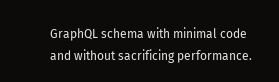GraphQL schema with minimal code and without sacrificing performance.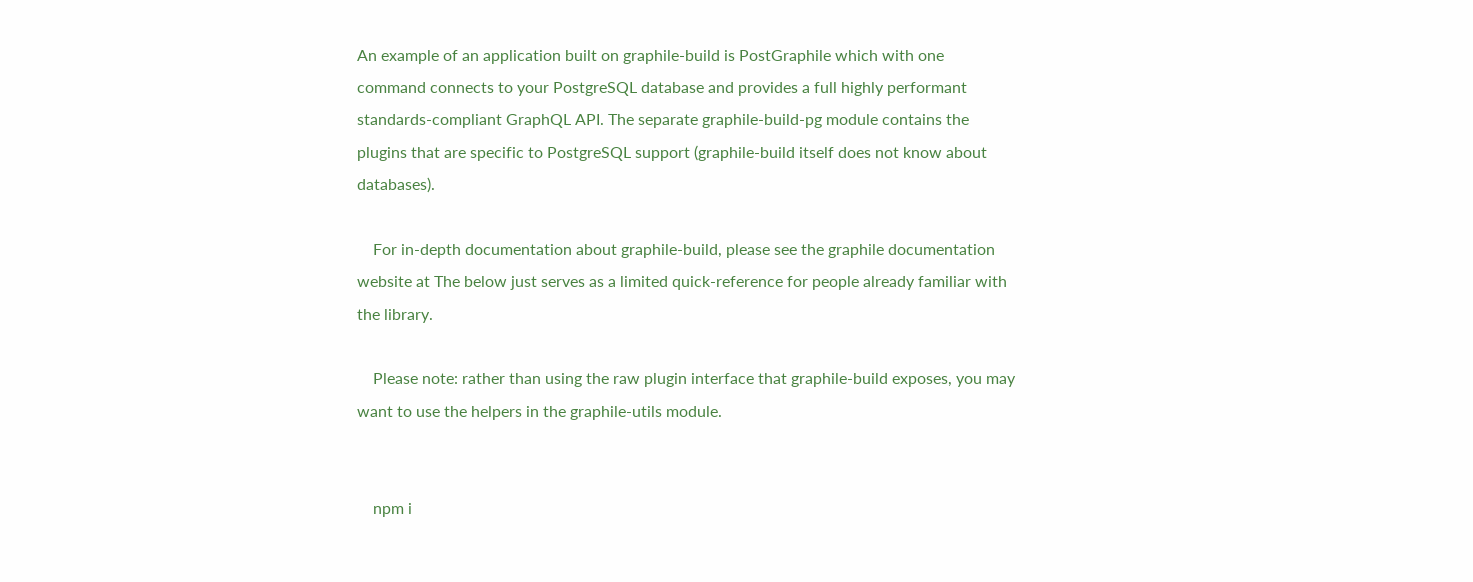An example of an application built on graphile-build is PostGraphile which with one command connects to your PostgreSQL database and provides a full highly performant standards-compliant GraphQL API. The separate graphile-build-pg module contains the plugins that are specific to PostgreSQL support (graphile-build itself does not know about databases).

    For in-depth documentation about graphile-build, please see the graphile documentation website at The below just serves as a limited quick-reference for people already familiar with the library.

    Please note: rather than using the raw plugin interface that graphile-build exposes, you may want to use the helpers in the graphile-utils module.


    npm i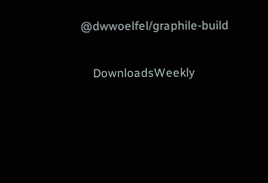@dwwoelfel/graphile-build

    DownloadsWeekly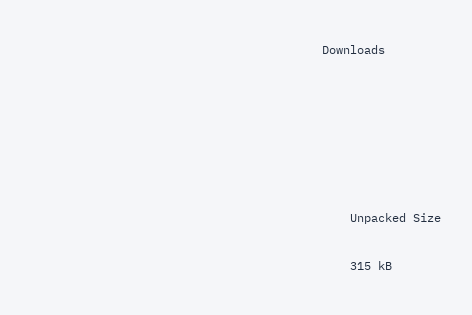Downloads






    Unpacked Size

    315 kB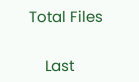Total Files


    Last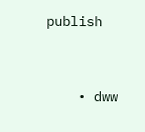publish


    • dww